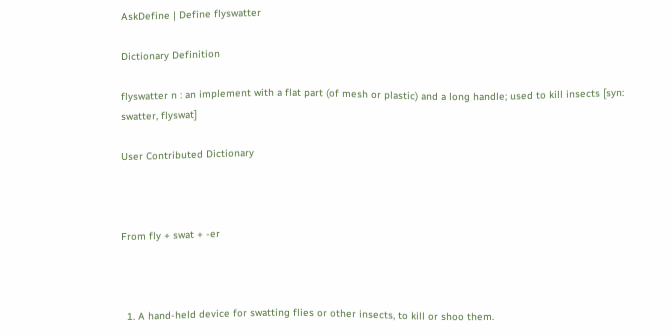AskDefine | Define flyswatter

Dictionary Definition

flyswatter n : an implement with a flat part (of mesh or plastic) and a long handle; used to kill insects [syn: swatter, flyswat]

User Contributed Dictionary



From fly + swat + -er



  1. A hand-held device for swatting flies or other insects, to kill or shoo them.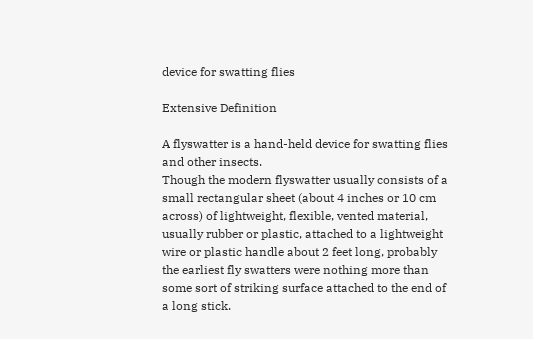device for swatting flies

Extensive Definition

A flyswatter is a hand-held device for swatting flies and other insects.
Though the modern flyswatter usually consists of a small rectangular sheet (about 4 inches or 10 cm across) of lightweight, flexible, vented material, usually rubber or plastic, attached to a lightweight wire or plastic handle about 2 feet long, probably the earliest fly swatters were nothing more than some sort of striking surface attached to the end of a long stick.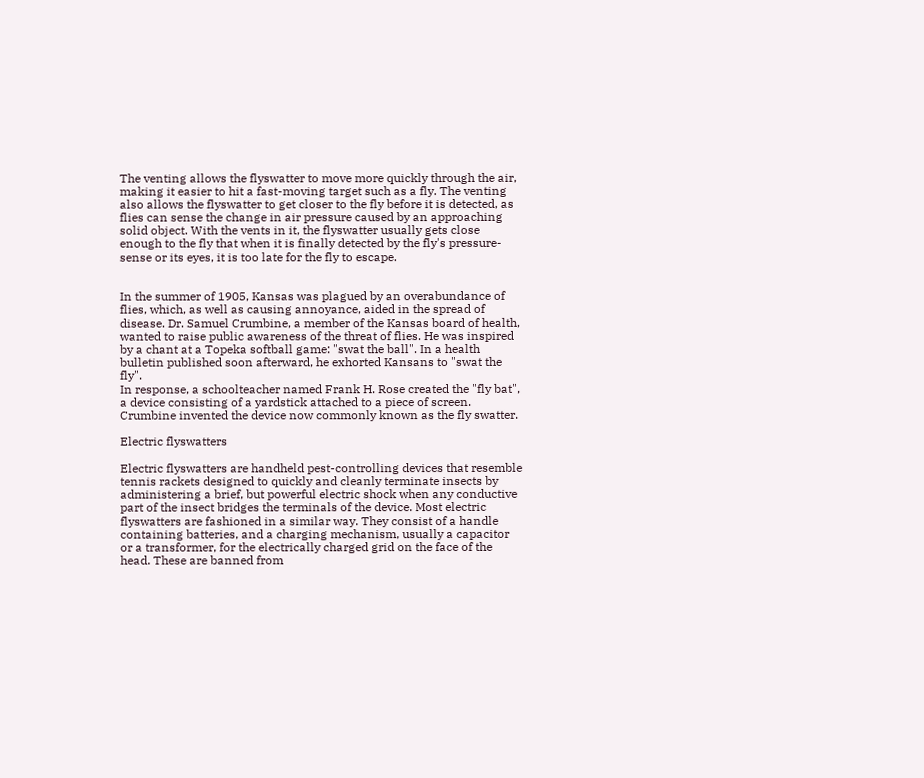The venting allows the flyswatter to move more quickly through the air, making it easier to hit a fast-moving target such as a fly. The venting also allows the flyswatter to get closer to the fly before it is detected, as flies can sense the change in air pressure caused by an approaching solid object. With the vents in it, the flyswatter usually gets close enough to the fly that when it is finally detected by the fly's pressure-sense or its eyes, it is too late for the fly to escape.


In the summer of 1905, Kansas was plagued by an overabundance of flies, which, as well as causing annoyance, aided in the spread of disease. Dr. Samuel Crumbine, a member of the Kansas board of health, wanted to raise public awareness of the threat of flies. He was inspired by a chant at a Topeka softball game: "swat the ball". In a health bulletin published soon afterward, he exhorted Kansans to "swat the fly".
In response, a schoolteacher named Frank H. Rose created the "fly bat", a device consisting of a yardstick attached to a piece of screen. Crumbine invented the device now commonly known as the fly swatter.

Electric flyswatters

Electric flyswatters are handheld pest-controlling devices that resemble tennis rackets designed to quickly and cleanly terminate insects by administering a brief, but powerful electric shock when any conductive part of the insect bridges the terminals of the device. Most electric flyswatters are fashioned in a similar way. They consist of a handle containing batteries, and a charging mechanism, usually a capacitor or a transformer, for the electrically charged grid on the face of the head. These are banned from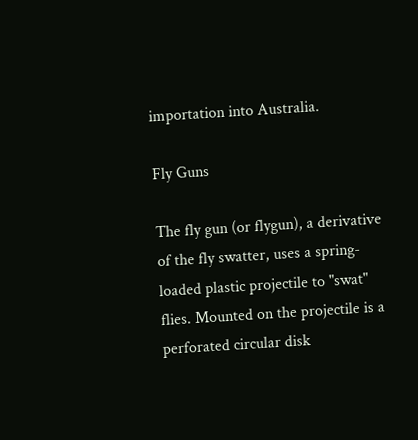importation into Australia.

Fly Guns

The fly gun (or flygun), a derivative of the fly swatter, uses a spring-loaded plastic projectile to "swat" flies. Mounted on the projectile is a perforated circular disk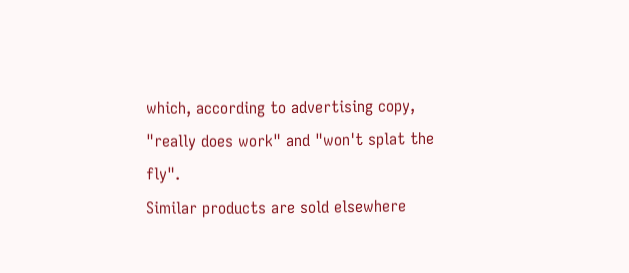which, according to advertising copy, "really does work" and "won't splat the fly".
Similar products are sold elsewhere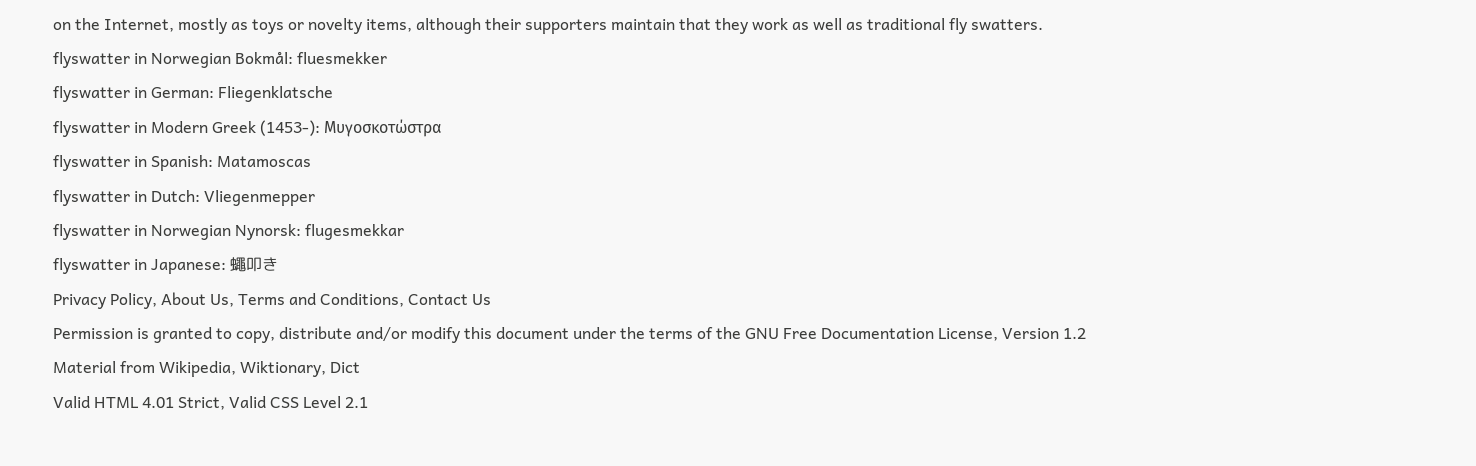on the Internet, mostly as toys or novelty items, although their supporters maintain that they work as well as traditional fly swatters.
flyswatter in Norwegian Bokmål: fluesmekker
flyswatter in German: Fliegenklatsche
flyswatter in Modern Greek (1453-): Μυγοσκοτώστρα
flyswatter in Spanish: Matamoscas
flyswatter in Dutch: Vliegenmepper
flyswatter in Norwegian Nynorsk: flugesmekkar
flyswatter in Japanese: 蠅叩き
Privacy Policy, About Us, Terms and Conditions, Contact Us
Permission is granted to copy, distribute and/or modify this document under the terms of the GNU Free Documentation License, Version 1.2
Material from Wikipedia, Wiktionary, Dict
Valid HTML 4.01 Strict, Valid CSS Level 2.1